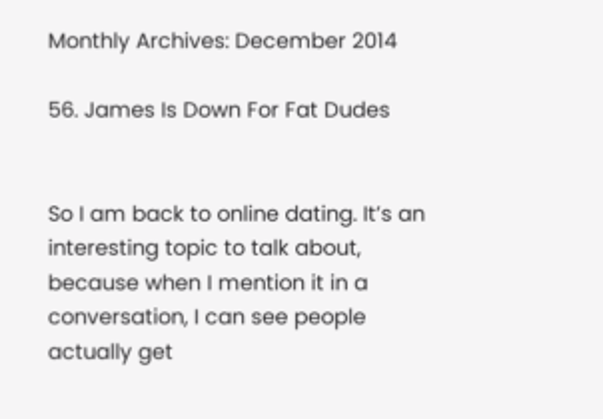Monthly Archives: December 2014

56. James Is Down For Fat Dudes


So I am back to online dating. It’s an interesting topic to talk about, because when I mention it in a conversation, I can see people actually get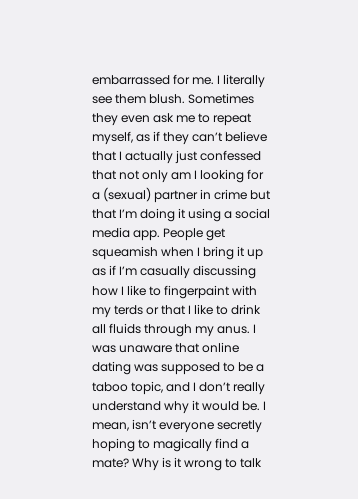embarrassed for me. I literally see them blush. Sometimes they even ask me to repeat myself, as if they can’t believe that I actually just confessed that not only am I looking for a (sexual) partner in crime but that I’m doing it using a social media app. People get squeamish when I bring it up as if I’m casually discussing how I like to fingerpaint with my terds or that I like to drink all fluids through my anus. I was unaware that online dating was supposed to be a taboo topic, and I don’t really understand why it would be. I mean, isn’t everyone secretly hoping to magically find a mate? Why is it wrong to talk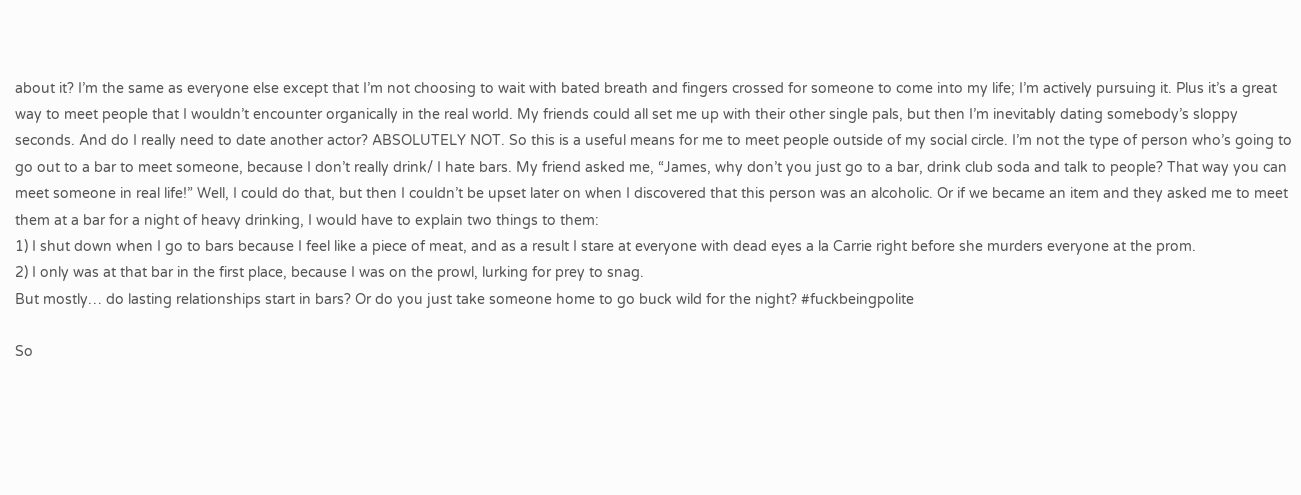about it? I’m the same as everyone else except that I’m not choosing to wait with bated breath and fingers crossed for someone to come into my life; I’m actively pursuing it. Plus it’s a great way to meet people that I wouldn’t encounter organically in the real world. My friends could all set me up with their other single pals, but then I’m inevitably dating somebody’s sloppy seconds. And do I really need to date another actor? ABSOLUTELY NOT. So this is a useful means for me to meet people outside of my social circle. I’m not the type of person who’s going to go out to a bar to meet someone, because I don’t really drink/ I hate bars. My friend asked me, “James, why don’t you just go to a bar, drink club soda and talk to people? That way you can meet someone in real life!” Well, I could do that, but then I couldn’t be upset later on when I discovered that this person was an alcoholic. Or if we became an item and they asked me to meet them at a bar for a night of heavy drinking, I would have to explain two things to them:
1) I shut down when I go to bars because I feel like a piece of meat, and as a result I stare at everyone with dead eyes a la Carrie right before she murders everyone at the prom.
2) I only was at that bar in the first place, because I was on the prowl, lurking for prey to snag.
But mostly… do lasting relationships start in bars? Or do you just take someone home to go buck wild for the night? #fuckbeingpolite

So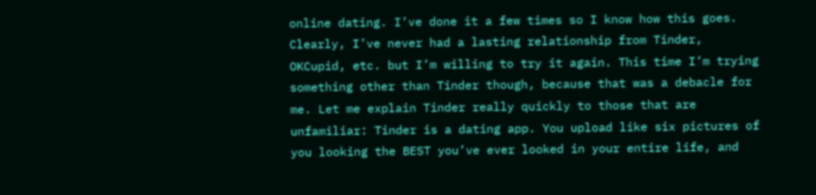online dating. I’ve done it a few times so I know how this goes. Clearly, I’ve never had a lasting relationship from Tinder, OKCupid, etc. but I’m willing to try it again. This time I’m trying something other than Tinder though, because that was a debacle for me. Let me explain Tinder really quickly to those that are unfamiliar: Tinder is a dating app. You upload like six pictures of you looking the BEST you’ve ever looked in your entire life, and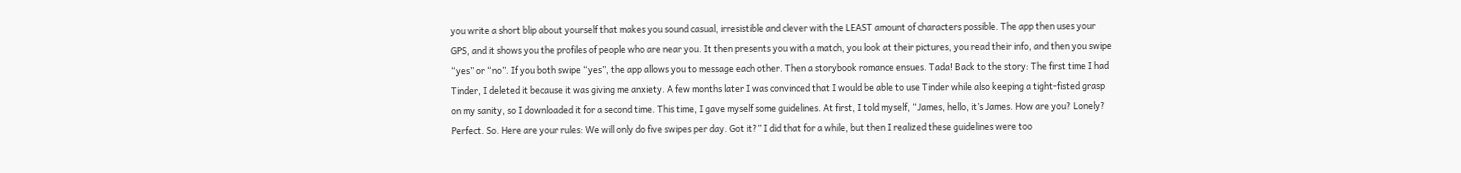you write a short blip about yourself that makes you sound casual, irresistible and clever with the LEAST amount of characters possible. The app then uses your GPS, and it shows you the profiles of people who are near you. It then presents you with a match, you look at their pictures, you read their info, and then you swipe “yes” or “no”. If you both swipe “yes”, the app allows you to message each other. Then a storybook romance ensues. Tada! Back to the story: The first time I had Tinder, I deleted it because it was giving me anxiety. A few months later I was convinced that I would be able to use Tinder while also keeping a tight-fisted grasp on my sanity, so I downloaded it for a second time. This time, I gave myself some guidelines. At first, I told myself, “James, hello, it’s James. How are you? Lonely? Perfect. So. Here are your rules: We will only do five swipes per day. Got it?” I did that for a while, but then I realized these guidelines were too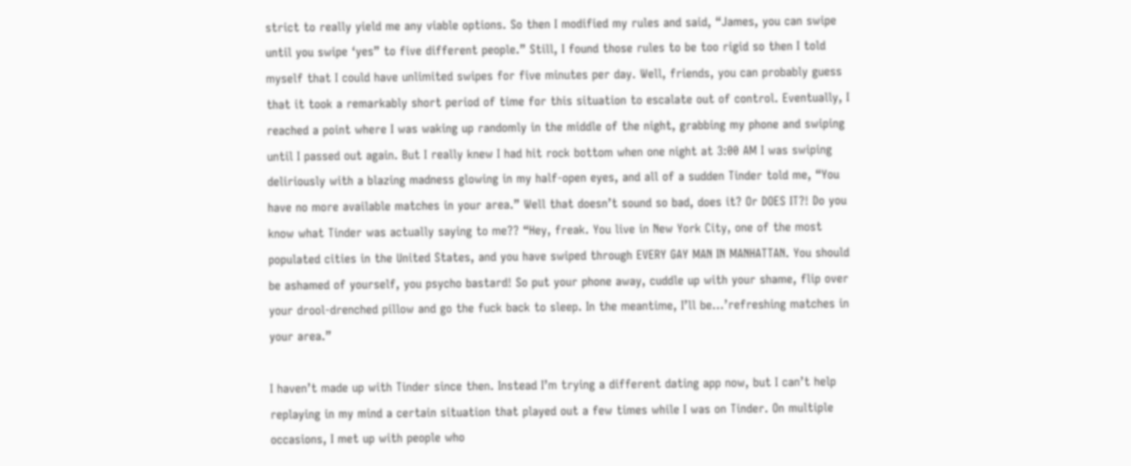strict to really yield me any viable options. So then I modified my rules and said, “James, you can swipe until you swipe ‘yes” to five different people.” Still, I found those rules to be too rigid so then I told myself that I could have unlimited swipes for five minutes per day. Well, friends, you can probably guess that it took a remarkably short period of time for this situation to escalate out of control. Eventually, I reached a point where I was waking up randomly in the middle of the night, grabbing my phone and swiping until I passed out again. But I really knew I had hit rock bottom when one night at 3:00 AM I was swiping deliriously with a blazing madness glowing in my half-open eyes, and all of a sudden Tinder told me, “You have no more available matches in your area.” Well that doesn’t sound so bad, does it? Or DOES IT?! Do you know what Tinder was actually saying to me?? “Hey, freak. You live in New York City, one of the most populated cities in the United States, and you have swiped through EVERY GAY MAN IN MANHATTAN. You should be ashamed of yourself, you psycho bastard! So put your phone away, cuddle up with your shame, flip over your drool-drenched pillow and go the fuck back to sleep. In the meantime, I’ll be…’refreshing matches in your area.”

I haven’t made up with Tinder since then. Instead I’m trying a different dating app now, but I can’t help replaying in my mind a certain situation that played out a few times while I was on Tinder. On multiple occasions, I met up with people who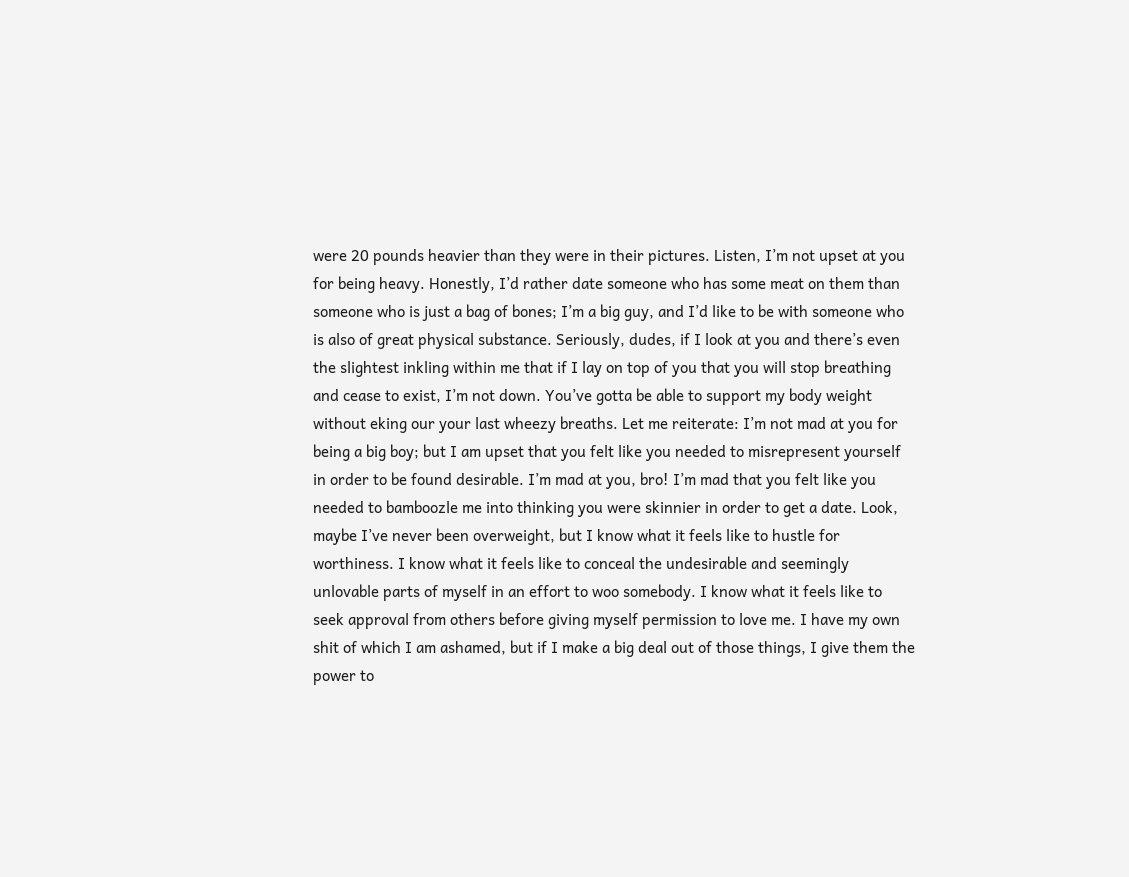were 20 pounds heavier than they were in their pictures. Listen, I’m not upset at you for being heavy. Honestly, I’d rather date someone who has some meat on them than someone who is just a bag of bones; I’m a big guy, and I’d like to be with someone who is also of great physical substance. Seriously, dudes, if I look at you and there’s even the slightest inkling within me that if I lay on top of you that you will stop breathing and cease to exist, I’m not down. You’ve gotta be able to support my body weight without eking our your last wheezy breaths. Let me reiterate: I’m not mad at you for being a big boy; but I am upset that you felt like you needed to misrepresent yourself in order to be found desirable. I’m mad at you, bro! I’m mad that you felt like you needed to bamboozle me into thinking you were skinnier in order to get a date. Look, maybe I’ve never been overweight, but I know what it feels like to hustle for worthiness. I know what it feels like to conceal the undesirable and seemingly unlovable parts of myself in an effort to woo somebody. I know what it feels like to seek approval from others before giving myself permission to love me. I have my own shit of which I am ashamed, but if I make a big deal out of those things, I give them the power to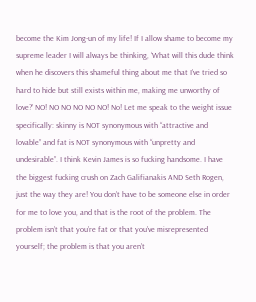become the Kim Jong-un of my life! If I allow shame to become my supreme leader I will always be thinking, ‘What will this dude think when he discovers this shameful thing about me that I’ve tried so hard to hide but still exists within me, making me unworthy of love?’ NO! NO NO NO NO NO! No! Let me speak to the weight issue specifically: skinny is NOT synonymous with “attractive and lovable” and fat is NOT synonymous with “unpretty and undesirable”. I think Kevin James is so fucking handsome. I have the biggest fucking crush on Zach Galifianakis AND Seth Rogen, just the way they are! You don’t have to be someone else in order for me to love you, and that is the root of the problem. The problem isn’t that you’re fat or that you’ve misrepresented yourself; the problem is that you aren’t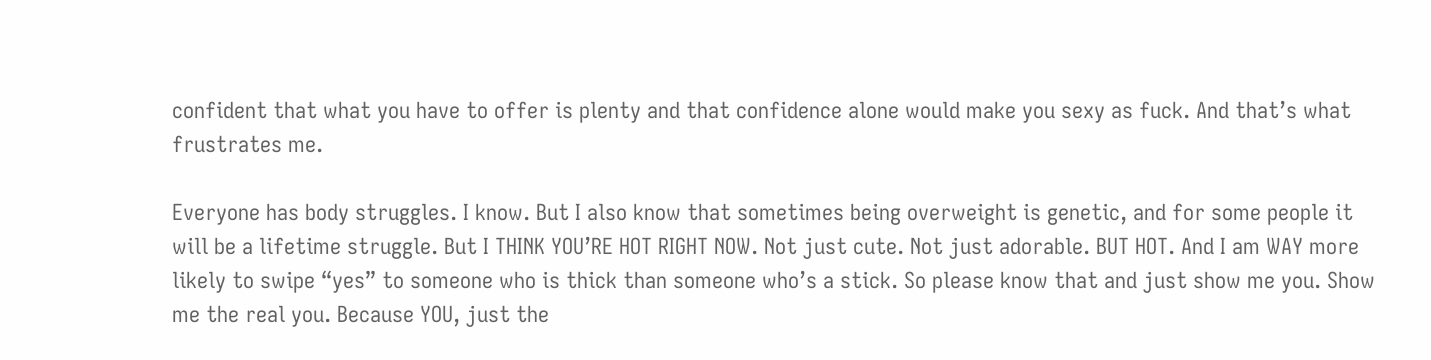confident that what you have to offer is plenty and that confidence alone would make you sexy as fuck. And that’s what frustrates me.

Everyone has body struggles. I know. But I also know that sometimes being overweight is genetic, and for some people it will be a lifetime struggle. But I THINK YOU’RE HOT RIGHT NOW. Not just cute. Not just adorable. BUT HOT. And I am WAY more likely to swipe “yes” to someone who is thick than someone who’s a stick. So please know that and just show me you. Show me the real you. Because YOU, just the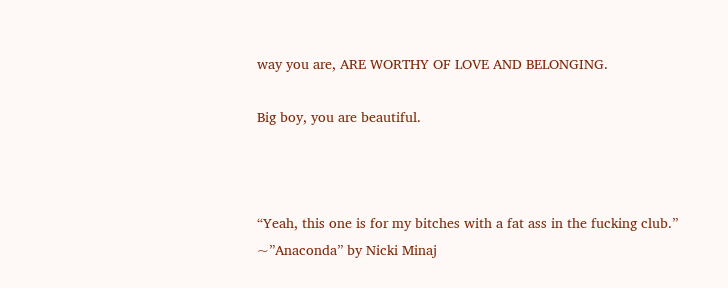way you are, ARE WORTHY OF LOVE AND BELONGING.

Big boy, you are beautiful.



“Yeah, this one is for my bitches with a fat ass in the fucking club.”
~”Anaconda” by Nicki Minaj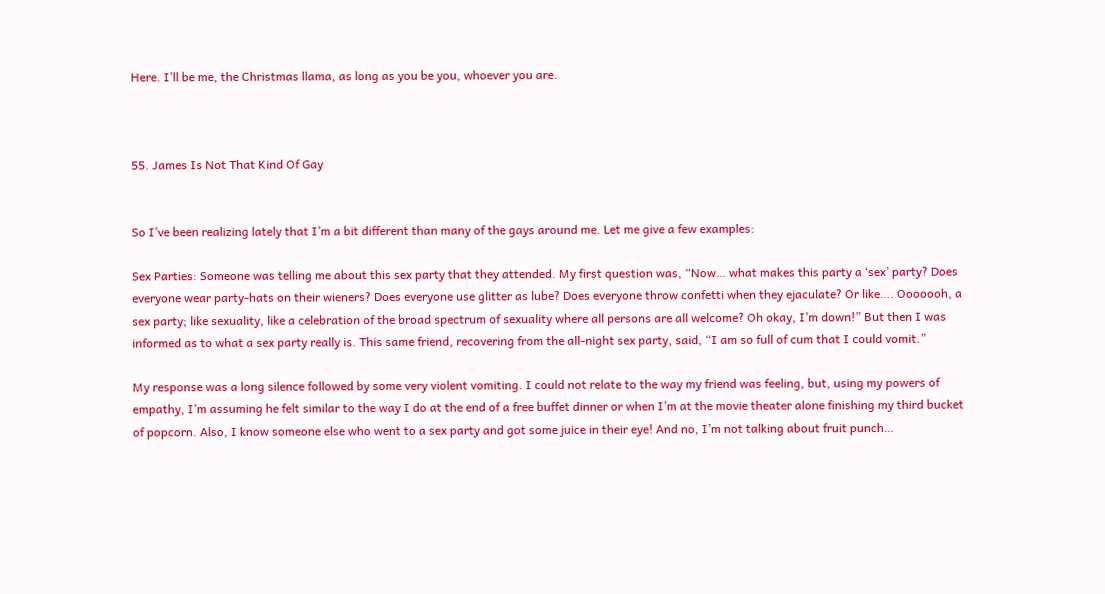Here. I’ll be me, the Christmas llama, as long as you be you, whoever you are.



55. James Is Not That Kind Of Gay


So I’ve been realizing lately that I’m a bit different than many of the gays around me. Let me give a few examples:

Sex Parties: Someone was telling me about this sex party that they attended. My first question was, “Now… what makes this party a ‘sex’ party? Does everyone wear party-hats on their wieners? Does everyone use glitter as lube? Does everyone throw confetti when they ejaculate? Or like…. Ooooooh, a sex party; like sexuality, like a celebration of the broad spectrum of sexuality where all persons are all welcome? Oh okay, I’m down!” But then I was informed as to what a sex party really is. This same friend, recovering from the all-night sex party, said, “I am so full of cum that I could vomit.”

My response was a long silence followed by some very violent vomiting. I could not relate to the way my friend was feeling, but, using my powers of empathy, I’m assuming he felt similar to the way I do at the end of a free buffet dinner or when I’m at the movie theater alone finishing my third bucket of popcorn. Also, I know someone else who went to a sex party and got some juice in their eye! And no, I’m not talking about fruit punch…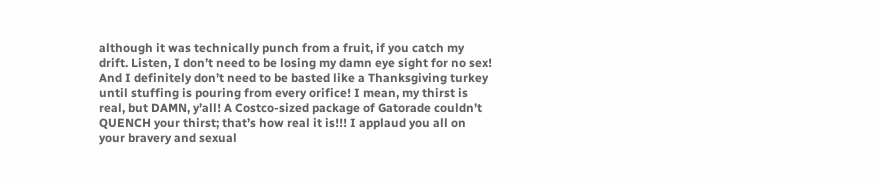although it was technically punch from a fruit, if you catch my drift. Listen, I don’t need to be losing my damn eye sight for no sex! And I definitely don’t need to be basted like a Thanksgiving turkey until stuffing is pouring from every orifice! I mean, my thirst is real, but DAMN, y’all! A Costco-sized package of Gatorade couldn’t QUENCH your thirst; that’s how real it is!!! I applaud you all on your bravery and sexual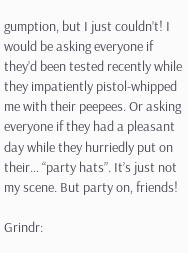gumption, but I just couldn’t! I would be asking everyone if they’d been tested recently while they impatiently pistol-whipped me with their peepees. Or asking everyone if they had a pleasant day while they hurriedly put on their… “party hats”. It’s just not my scene. But party on, friends!

Grindr: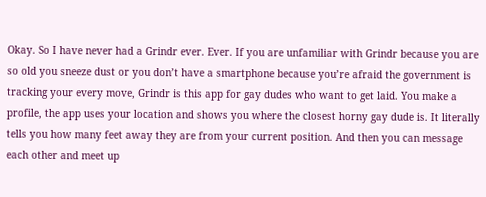Okay. So I have never had a Grindr ever. Ever. If you are unfamiliar with Grindr because you are so old you sneeze dust or you don’t have a smartphone because you’re afraid the government is tracking your every move, Grindr is this app for gay dudes who want to get laid. You make a profile, the app uses your location and shows you where the closest horny gay dude is. It literally tells you how many feet away they are from your current position. And then you can message each other and meet up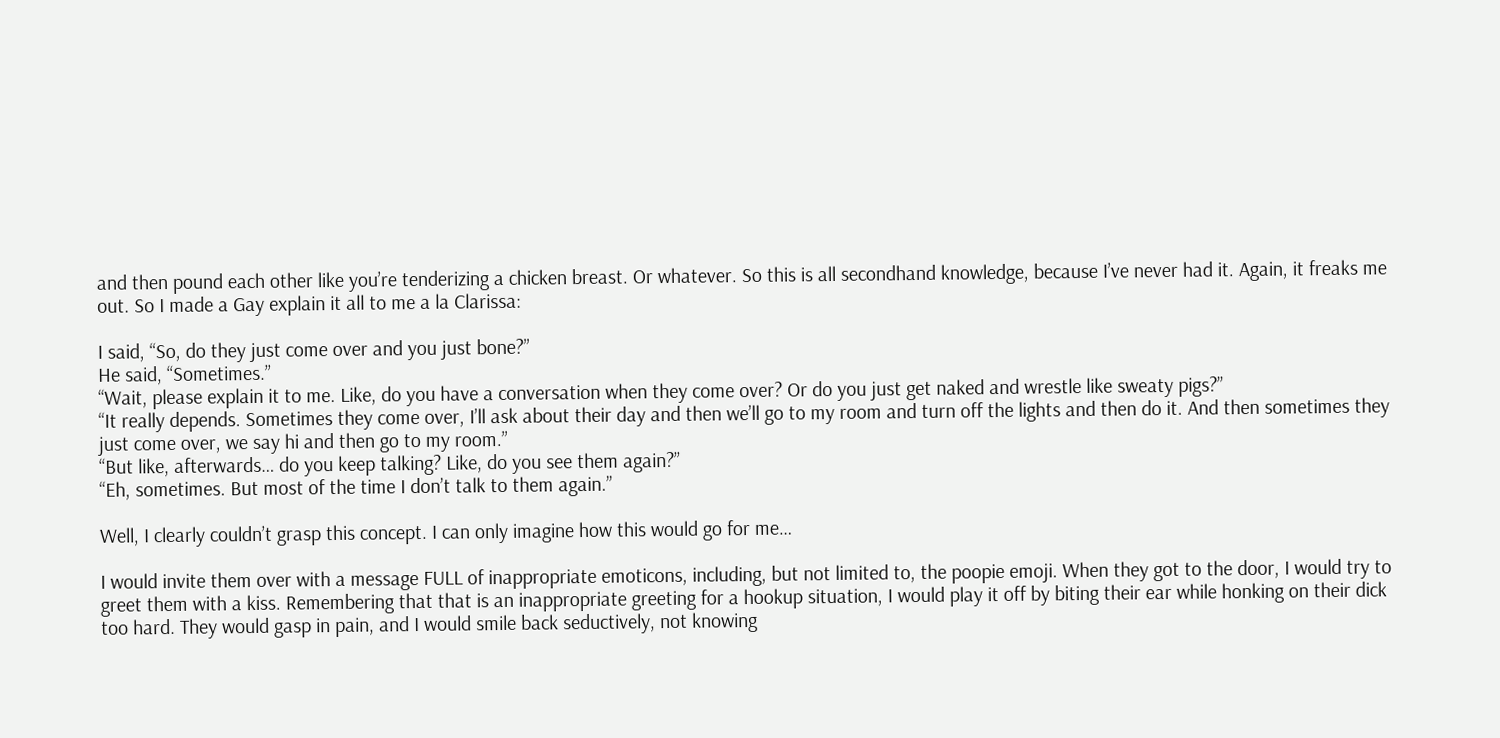and then pound each other like you’re tenderizing a chicken breast. Or whatever. So this is all secondhand knowledge, because I’ve never had it. Again, it freaks me out. So I made a Gay explain it all to me a la Clarissa:

I said, “So, do they just come over and you just bone?”
He said, “Sometimes.”
“Wait, please explain it to me. Like, do you have a conversation when they come over? Or do you just get naked and wrestle like sweaty pigs?”
“It really depends. Sometimes they come over, I’ll ask about their day and then we’ll go to my room and turn off the lights and then do it. And then sometimes they just come over, we say hi and then go to my room.”
“But like, afterwards… do you keep talking? Like, do you see them again?”
“Eh, sometimes. But most of the time I don’t talk to them again.”

Well, I clearly couldn’t grasp this concept. I can only imagine how this would go for me…

I would invite them over with a message FULL of inappropriate emoticons, including, but not limited to, the poopie emoji. When they got to the door, I would try to greet them with a kiss. Remembering that that is an inappropriate greeting for a hookup situation, I would play it off by biting their ear while honking on their dick too hard. They would gasp in pain, and I would smile back seductively, not knowing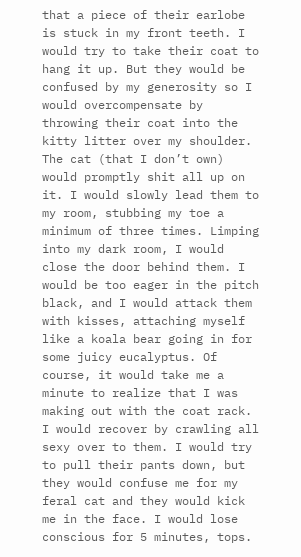that a piece of their earlobe is stuck in my front teeth. I would try to take their coat to hang it up. But they would be confused by my generosity so I would overcompensate by throwing their coat into the kitty litter over my shoulder. The cat (that I don’t own) would promptly shit all up on it. I would slowly lead them to my room, stubbing my toe a minimum of three times. Limping into my dark room, I would close the door behind them. I would be too eager in the pitch black, and I would attack them with kisses, attaching myself like a koala bear going in for some juicy eucalyptus. Of course, it would take me a minute to realize that I was making out with the coat rack. I would recover by crawling all sexy over to them. I would try to pull their pants down, but they would confuse me for my feral cat and they would kick me in the face. I would lose conscious for 5 minutes, tops.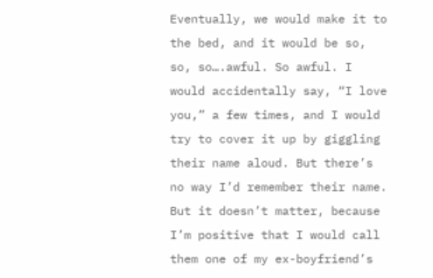Eventually, we would make it to the bed, and it would be so, so, so….awful. So awful. I would accidentally say, “I love you,” a few times, and I would try to cover it up by giggling their name aloud. But there’s no way I’d remember their name. But it doesn’t matter, because I’m positive that I would call them one of my ex-boyfriend’s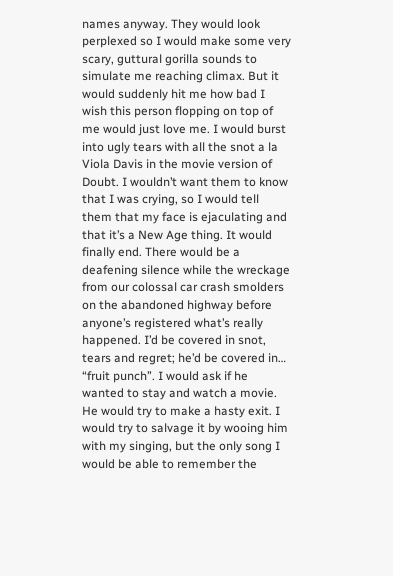names anyway. They would look perplexed so I would make some very scary, guttural gorilla sounds to simulate me reaching climax. But it would suddenly hit me how bad I wish this person flopping on top of me would just love me. I would burst into ugly tears with all the snot a la Viola Davis in the movie version of Doubt. I wouldn’t want them to know that I was crying, so I would tell them that my face is ejaculating and that it’s a New Age thing. It would finally end. There would be a deafening silence while the wreckage from our colossal car crash smolders on the abandoned highway before anyone’s registered what’s really happened. I’d be covered in snot, tears and regret; he’d be covered in… “fruit punch”. I would ask if he wanted to stay and watch a movie. He would try to make a hasty exit. I would try to salvage it by wooing him with my singing, but the only song I would be able to remember the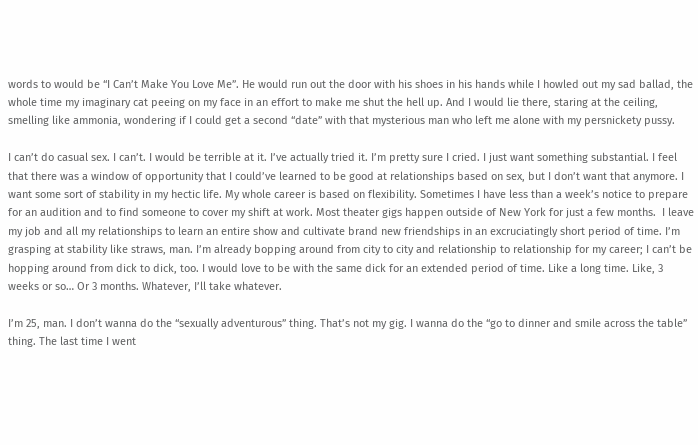words to would be “I Can’t Make You Love Me”. He would run out the door with his shoes in his hands while I howled out my sad ballad, the whole time my imaginary cat peeing on my face in an effort to make me shut the hell up. And I would lie there, staring at the ceiling, smelling like ammonia, wondering if I could get a second “date” with that mysterious man who left me alone with my persnickety pussy.

I can’t do casual sex. I can’t. I would be terrible at it. I’ve actually tried it. I’m pretty sure I cried. I just want something substantial. I feel that there was a window of opportunity that I could’ve learned to be good at relationships based on sex, but I don’t want that anymore. I want some sort of stability in my hectic life. My whole career is based on flexibility. Sometimes I have less than a week’s notice to prepare for an audition and to find someone to cover my shift at work. Most theater gigs happen outside of New York for just a few months.  I leave my job and all my relationships to learn an entire show and cultivate brand new friendships in an excruciatingly short period of time. I’m grasping at stability like straws, man. I’m already bopping around from city to city and relationship to relationship for my career; I can’t be hopping around from dick to dick, too. I would love to be with the same dick for an extended period of time. Like a long time. Like, 3 weeks or so… Or 3 months. Whatever, I’ll take whatever.

I’m 25, man. I don’t wanna do the “sexually adventurous” thing. That’s not my gig. I wanna do the “go to dinner and smile across the table” thing. The last time I went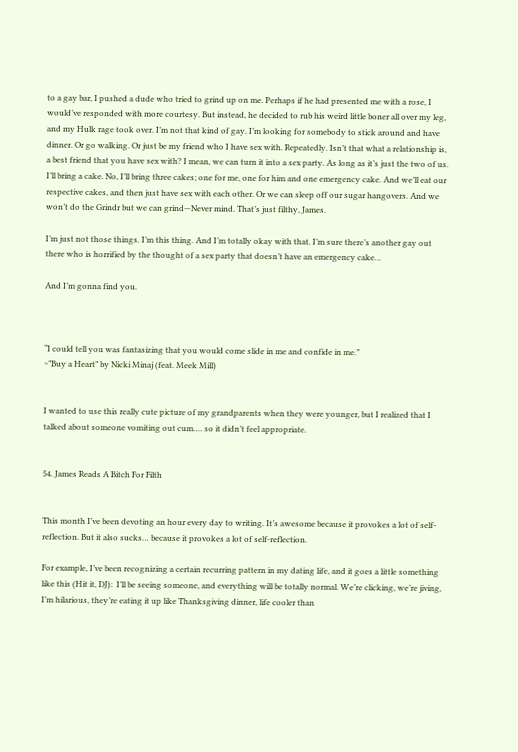to a gay bar, I pushed a dude who tried to grind up on me. Perhaps if he had presented me with a rose, I would’ve responded with more courtesy. But instead, he decided to rub his weird little boner all over my leg, and my Hulk rage took over. I’m not that kind of gay. I’m looking for somebody to stick around and have dinner. Or go walking. Or just be my friend who I have sex with. Repeatedly. Isn’t that what a relationship is, a best friend that you have sex with? I mean, we can turn it into a sex party. As long as it’s just the two of us. I’ll bring a cake. No, I’ll bring three cakes; one for me, one for him and one emergency cake. And we’ll eat our respective cakes, and then just have sex with each other. Or we can sleep off our sugar hangovers. And we won’t do the Grindr but we can grind—Never mind. That’s just filthy, James.

I’m just not those things. I’m this thing. And I’m totally okay with that. I’m sure there’s another gay out there who is horrified by the thought of a sex party that doesn’t have an emergency cake…

And I’m gonna find you.



“I could tell you was fantasizing that you would come slide in me and confide in me.”
~”Buy a Heart” by Nicki Minaj (feat. Meek Mill)


I wanted to use this really cute picture of my grandparents when they were younger, but I realized that I talked about someone vomiting out cum…. so it didn’t feel appropriate.


54. James Reads A Bitch For Filth


This month I’ve been devoting an hour every day to writing. It’s awesome because it provokes a lot of self-reflection. But it also sucks… because it provokes a lot of self-reflection.

For example, I’ve been recognizing a certain recurring pattern in my dating life, and it goes a little something like this (Hit it, DJ):  I’ll be seeing someone, and everything will be totally normal. We’re clicking, we’re jiving, I’m hilarious, they’re eating it up like Thanksgiving dinner, life cooler than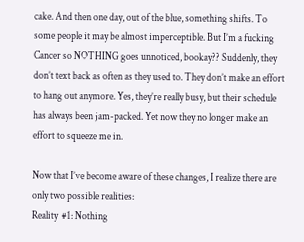cake. And then one day, out of the blue, something shifts. To some people it may be almost imperceptible. But I’m a fucking Cancer so NOTHING goes unnoticed, bookay?? Suddenly, they don’t text back as often as they used to. They don’t make an effort to hang out anymore. Yes, they’re really busy, but their schedule has always been jam-packed. Yet now they no longer make an effort to squeeze me in.

Now that I’ve become aware of these changes, I realize there are only two possible realities:
Reality  #1: Nothing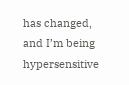has changed, and I’m being hypersensitive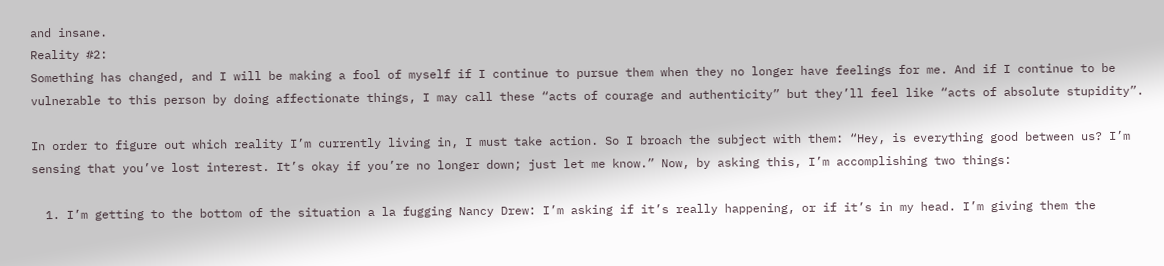and insane.
Reality #2:
Something has changed, and I will be making a fool of myself if I continue to pursue them when they no longer have feelings for me. And if I continue to be vulnerable to this person by doing affectionate things, I may call these “acts of courage and authenticity” but they’ll feel like “acts of absolute stupidity”.

In order to figure out which reality I’m currently living in, I must take action. So I broach the subject with them: “Hey, is everything good between us? I’m sensing that you’ve lost interest. It’s okay if you’re no longer down; just let me know.” Now, by asking this, I’m accomplishing two things:

  1. I’m getting to the bottom of the situation a la fugging Nancy Drew: I’m asking if it’s really happening, or if it’s in my head. I’m giving them the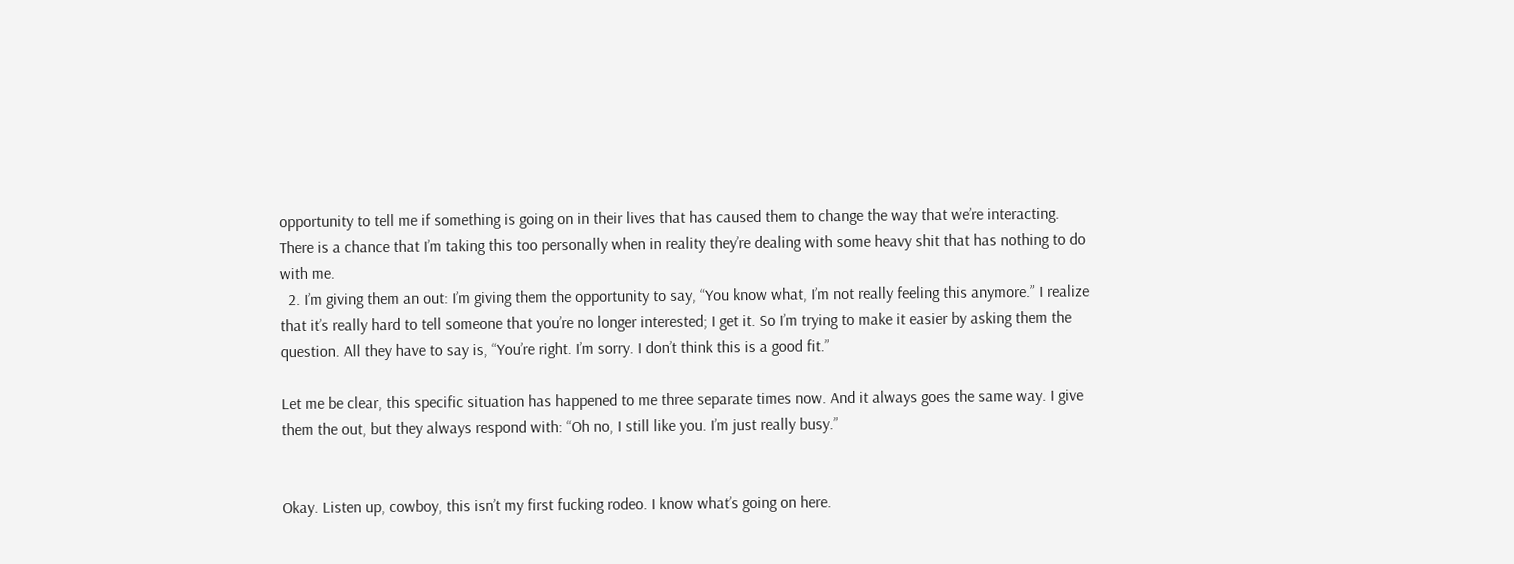opportunity to tell me if something is going on in their lives that has caused them to change the way that we’re interacting. There is a chance that I’m taking this too personally when in reality they’re dealing with some heavy shit that has nothing to do with me.
  2. I’m giving them an out: I’m giving them the opportunity to say, “You know what, I’m not really feeling this anymore.” I realize that it’s really hard to tell someone that you’re no longer interested; I get it. So I’m trying to make it easier by asking them the question. All they have to say is, “You’re right. I’m sorry. I don’t think this is a good fit.”

Let me be clear, this specific situation has happened to me three separate times now. And it always goes the same way. I give them the out, but they always respond with: “Oh no, I still like you. I’m just really busy.”


Okay. Listen up, cowboy, this isn’t my first fucking rodeo. I know what’s going on here.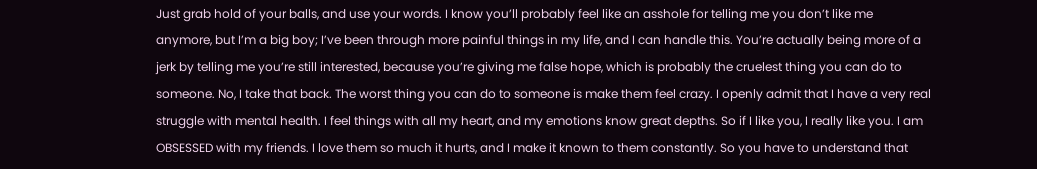Just grab hold of your balls, and use your words. I know you’ll probably feel like an asshole for telling me you don’t like me anymore, but I’m a big boy; I’ve been through more painful things in my life, and I can handle this. You’re actually being more of a jerk by telling me you’re still interested, because you’re giving me false hope, which is probably the cruelest thing you can do to someone. No, I take that back. The worst thing you can do to someone is make them feel crazy. I openly admit that I have a very real struggle with mental health. I feel things with all my heart, and my emotions know great depths. So if I like you, I really like you. I am OBSESSED with my friends. I love them so much it hurts, and I make it known to them constantly. So you have to understand that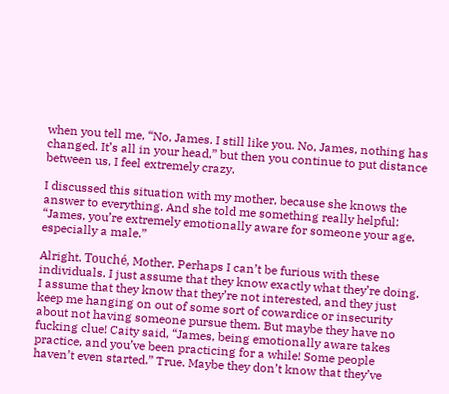when you tell me, “No, James. I still like you. No, James, nothing has changed. It’s all in your head,” but then you continue to put distance between us, I feel extremely crazy.

I discussed this situation with my mother, because she knows the answer to everything. And she told me something really helpful: “James, you’re extremely emotionally aware for someone your age, especially a male.”

Alright. Touché, Mother. Perhaps I can’t be furious with these individuals. I just assume that they know exactly what they’re doing. I assume that they know that they’re not interested, and they just keep me hanging on out of some sort of cowardice or insecurity about not having someone pursue them. But maybe they have no fucking clue! Caity said, “James, being emotionally aware takes practice, and you’ve been practicing for a while! Some people haven’t even started.” True. Maybe they don’t know that they’ve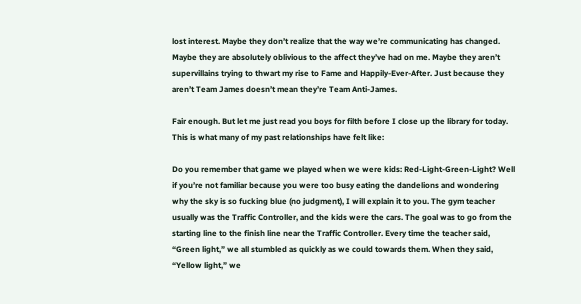lost interest. Maybe they don’t realize that the way we’re communicating has changed. Maybe they are absolutely oblivious to the affect they’ve had on me. Maybe they aren’t supervillains trying to thwart my rise to Fame and Happily-Ever-After. Just because they aren’t Team James doesn’t mean they’re Team Anti-James.

Fair enough. But let me just read you boys for filth before I close up the library for today. This is what many of my past relationships have felt like:

Do you remember that game we played when we were kids: Red-Light-Green-Light? Well if you’re not familiar because you were too busy eating the dandelions and wondering why the sky is so fucking blue (no judgment), I will explain it to you. The gym teacher usually was the Traffic Controller, and the kids were the cars. The goal was to go from the starting line to the finish line near the Traffic Controller. Every time the teacher said, “Green light,” we all stumbled as quickly as we could towards them. When they said, “Yellow light,” we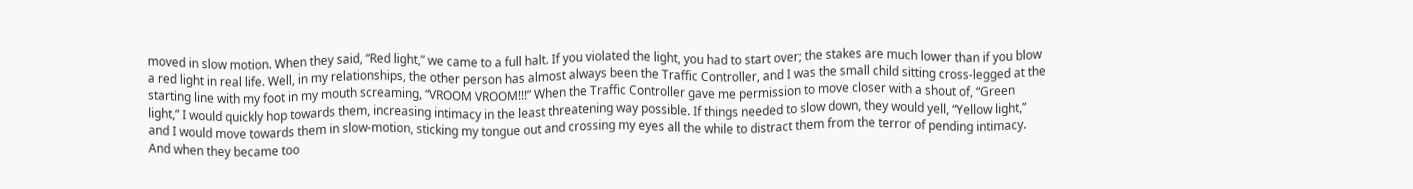moved in slow motion. When they said, “Red light,” we came to a full halt. If you violated the light, you had to start over; the stakes are much lower than if you blow a red light in real life. Well, in my relationships, the other person has almost always been the Traffic Controller, and I was the small child sitting cross-legged at the starting line with my foot in my mouth screaming, “VROOM VROOM!!!” When the Traffic Controller gave me permission to move closer with a shout of, “Green light,” I would quickly hop towards them, increasing intimacy in the least threatening way possible. If things needed to slow down, they would yell, “Yellow light,” and I would move towards them in slow-motion, sticking my tongue out and crossing my eyes all the while to distract them from the terror of pending intimacy. And when they became too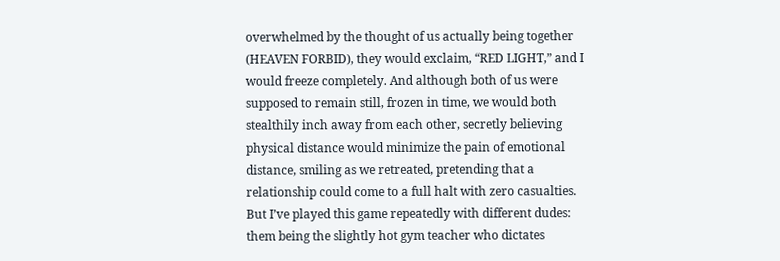overwhelmed by the thought of us actually being together (HEAVEN FORBID), they would exclaim, “RED LIGHT,” and I would freeze completely. And although both of us were supposed to remain still, frozen in time, we would both stealthily inch away from each other, secretly believing physical distance would minimize the pain of emotional distance, smiling as we retreated, pretending that a relationship could come to a full halt with zero casualties. But I’ve played this game repeatedly with different dudes: them being the slightly hot gym teacher who dictates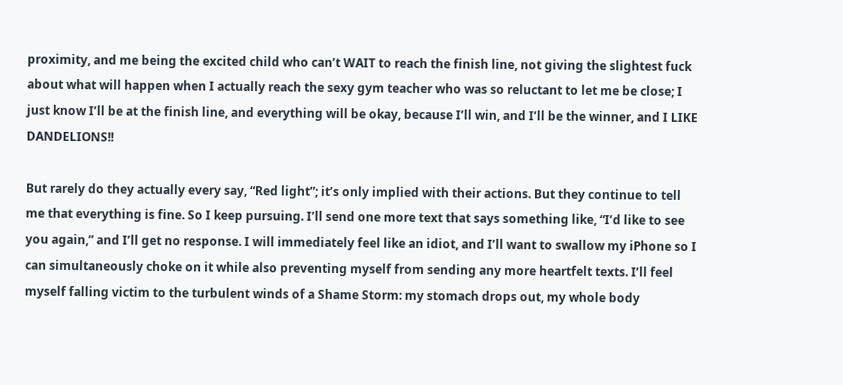proximity, and me being the excited child who can’t WAIT to reach the finish line, not giving the slightest fuck about what will happen when I actually reach the sexy gym teacher who was so reluctant to let me be close; I just know I’ll be at the finish line, and everything will be okay, because I’ll win, and I’ll be the winner, and I LIKE DANDELIONS!!

But rarely do they actually every say, “Red light”; it’s only implied with their actions. But they continue to tell me that everything is fine. So I keep pursuing. I’ll send one more text that says something like, “I’d like to see you again,” and I’ll get no response. I will immediately feel like an idiot, and I’ll want to swallow my iPhone so I can simultaneously choke on it while also preventing myself from sending any more heartfelt texts. I’ll feel myself falling victim to the turbulent winds of a Shame Storm: my stomach drops out, my whole body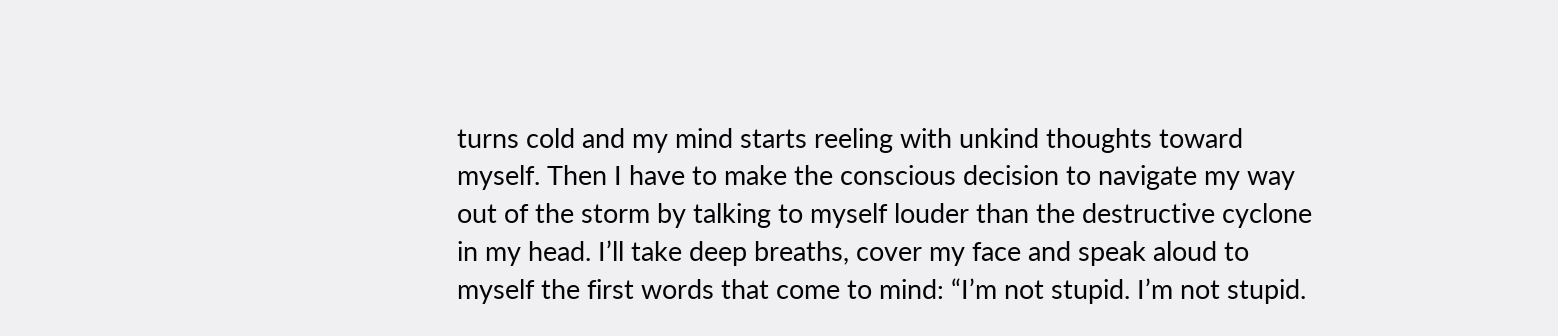turns cold and my mind starts reeling with unkind thoughts toward myself. Then I have to make the conscious decision to navigate my way out of the storm by talking to myself louder than the destructive cyclone in my head. I’ll take deep breaths, cover my face and speak aloud to myself the first words that come to mind: “I’m not stupid. I’m not stupid.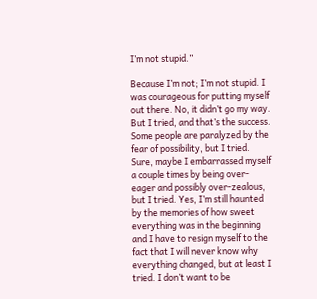I’m not stupid.”

Because I’m not; I’m not stupid. I was courageous for putting myself out there. No, it didn’t go my way. But I tried, and that’s the success. Some people are paralyzed by the fear of possibility, but I tried. Sure, maybe I embarrassed myself a couple times by being over-eager and possibly over-zealous, but I tried. Yes, I’m still haunted by the memories of how sweet everything was in the beginning and I have to resign myself to the fact that I will never know why everything changed, but at least I tried. I don’t want to be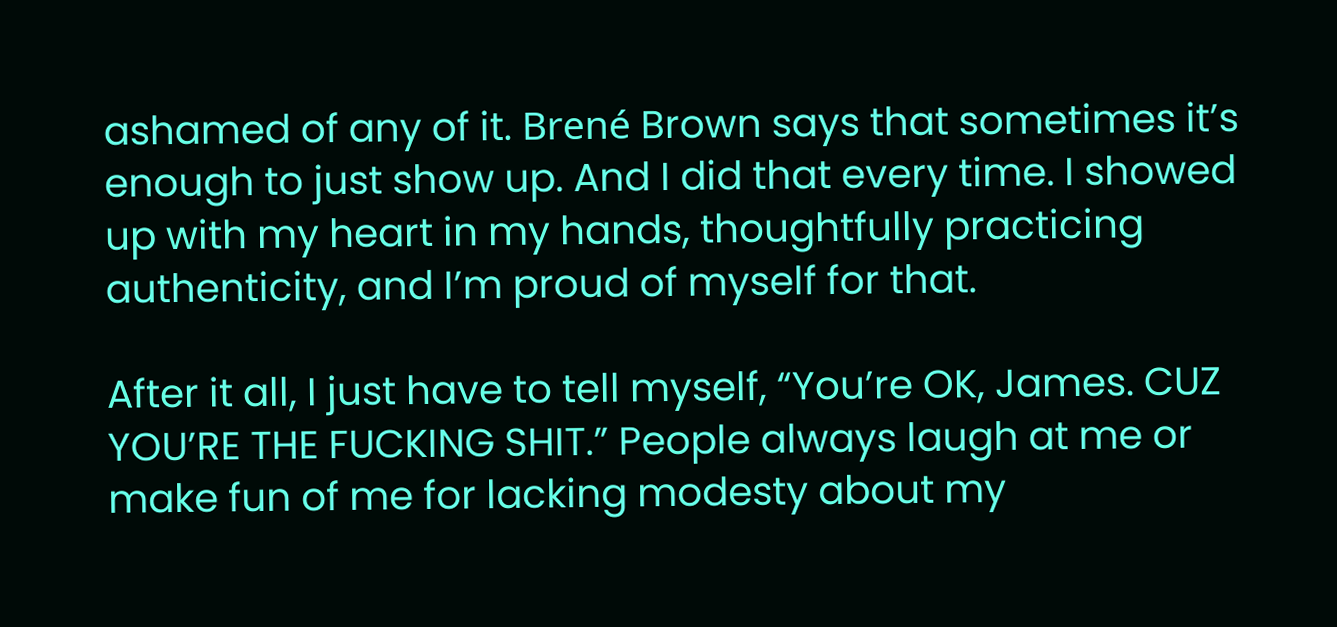ashamed of any of it. Brené Brown says that sometimes it’s enough to just show up. And I did that every time. I showed up with my heart in my hands, thoughtfully practicing authenticity, and I’m proud of myself for that.

After it all, I just have to tell myself, “You’re OK, James. CUZ YOU’RE THE FUCKING SHIT.” People always laugh at me or make fun of me for lacking modesty about my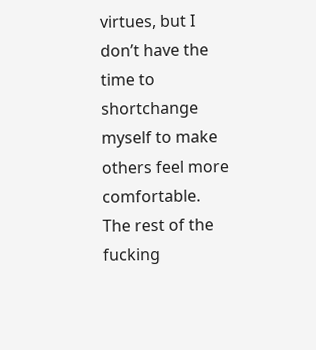virtues, but I don’t have the time to shortchange myself to make others feel more comfortable. The rest of the fucking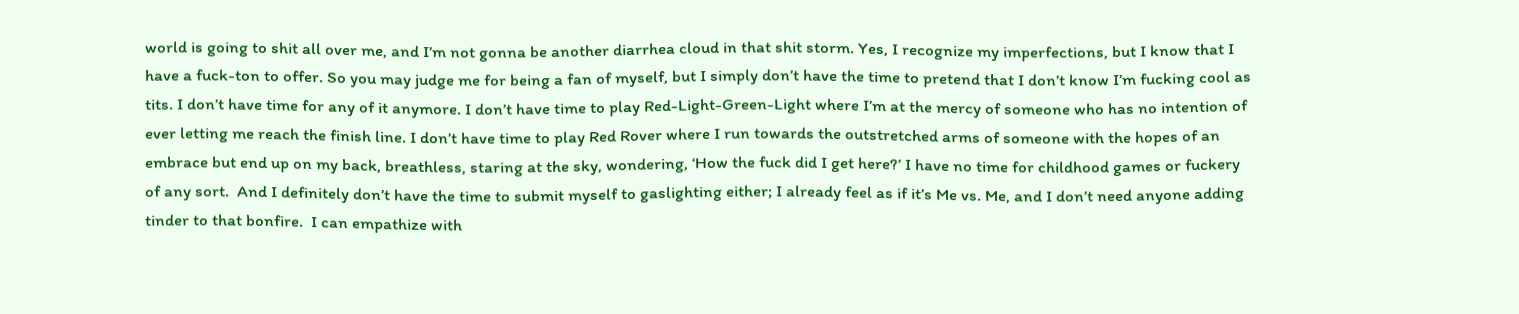world is going to shit all over me, and I’m not gonna be another diarrhea cloud in that shit storm. Yes, I recognize my imperfections, but I know that I have a fuck-ton to offer. So you may judge me for being a fan of myself, but I simply don’t have the time to pretend that I don’t know I’m fucking cool as tits. I don’t have time for any of it anymore. I don’t have time to play Red-Light-Green-Light where I’m at the mercy of someone who has no intention of ever letting me reach the finish line. I don’t have time to play Red Rover where I run towards the outstretched arms of someone with the hopes of an embrace but end up on my back, breathless, staring at the sky, wondering, ‘How the fuck did I get here?’ I have no time for childhood games or fuckery of any sort.  And I definitely don’t have the time to submit myself to gaslighting either; I already feel as if it’s Me vs. Me, and I don’t need anyone adding tinder to that bonfire.  I can empathize with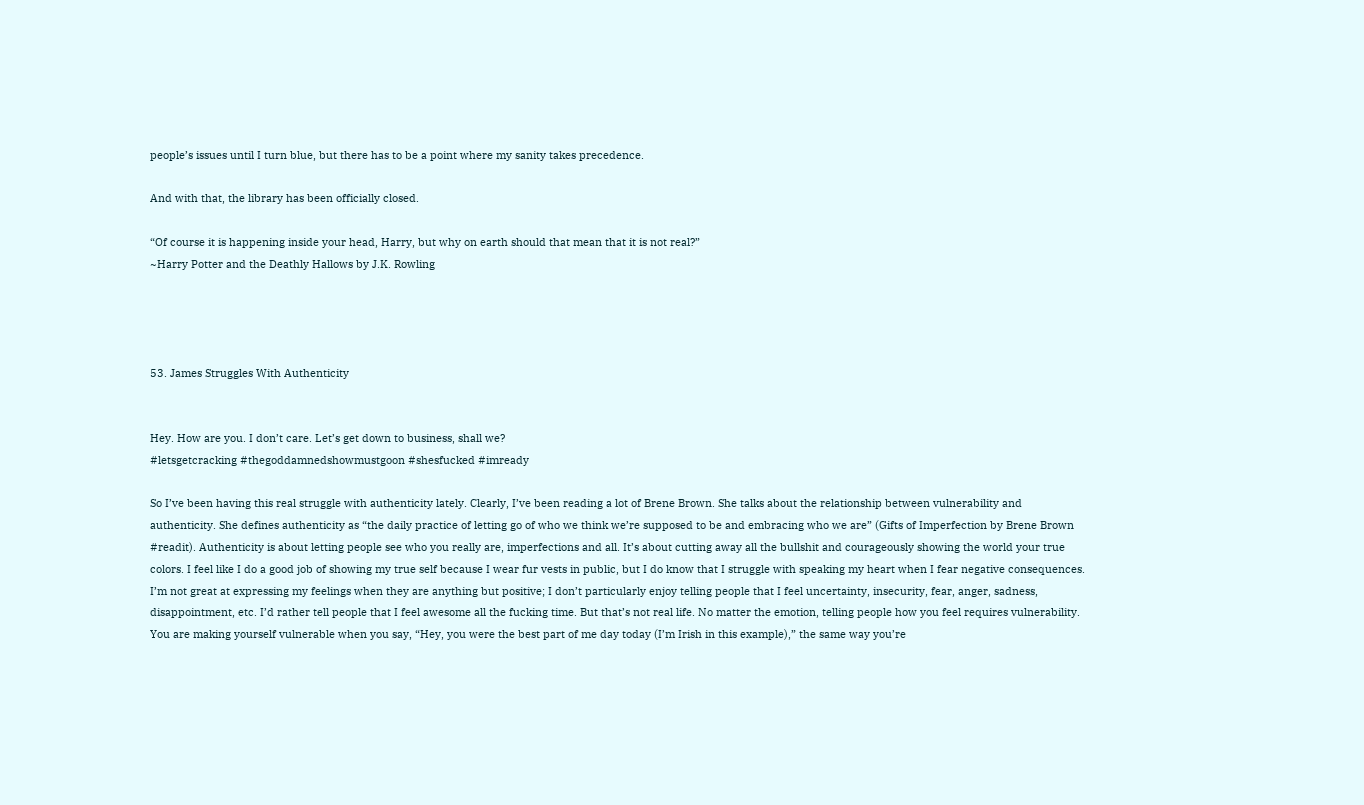people’s issues until I turn blue, but there has to be a point where my sanity takes precedence.

And with that, the library has been officially closed.

“Of course it is happening inside your head, Harry, but why on earth should that mean that it is not real?”
~Harry Potter and the Deathly Hallows by J.K. Rowling




53. James Struggles With Authenticity


Hey. How are you. I don’t care. Let’s get down to business, shall we?
#letsgetcracking #thegoddamnedshowmustgoon #shesfucked #imready

So I’ve been having this real struggle with authenticity lately. Clearly, I’ve been reading a lot of Brene Brown. She talks about the relationship between vulnerability and authenticity. She defines authenticity as “the daily practice of letting go of who we think we’re supposed to be and embracing who we are” (Gifts of Imperfection by Brene Brown #readit). Authenticity is about letting people see who you really are, imperfections and all. It’s about cutting away all the bullshit and courageously showing the world your true colors. I feel like I do a good job of showing my true self because I wear fur vests in public, but I do know that I struggle with speaking my heart when I fear negative consequences. I’m not great at expressing my feelings when they are anything but positive; I don’t particularly enjoy telling people that I feel uncertainty, insecurity, fear, anger, sadness, disappointment, etc. I’d rather tell people that I feel awesome all the fucking time. But that’s not real life. No matter the emotion, telling people how you feel requires vulnerability. You are making yourself vulnerable when you say, “Hey, you were the best part of me day today (I’m Irish in this example),” the same way you’re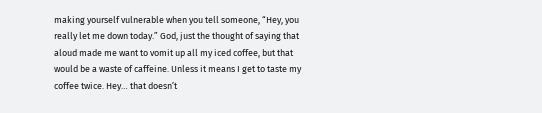making yourself vulnerable when you tell someone, “Hey, you really let me down today.” God, just the thought of saying that aloud made me want to vomit up all my iced coffee, but that would be a waste of caffeine. Unless it means I get to taste my coffee twice. Hey… that doesn’t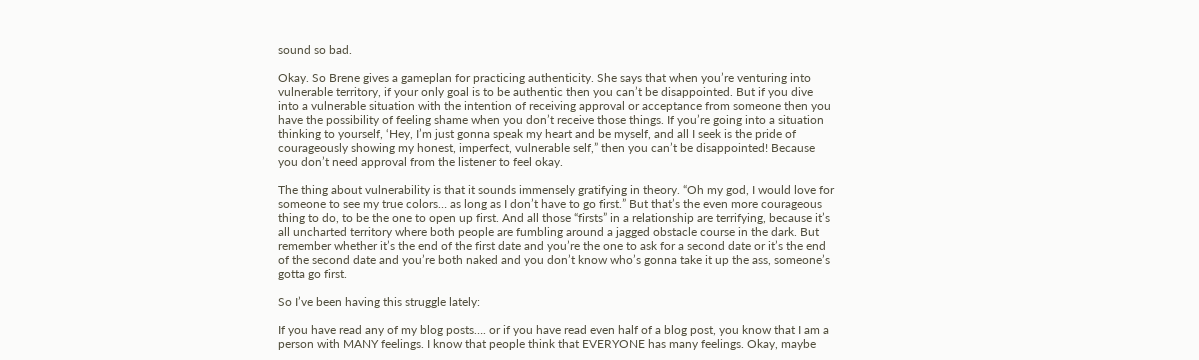sound so bad.

Okay. So Brene gives a gameplan for practicing authenticity. She says that when you’re venturing into vulnerable territory, if your only goal is to be authentic then you can’t be disappointed. But if you dive into a vulnerable situation with the intention of receiving approval or acceptance from someone then you have the possibility of feeling shame when you don’t receive those things. If you’re going into a situation thinking to yourself, ‘Hey, I’m just gonna speak my heart and be myself, and all I seek is the pride of courageously showing my honest, imperfect, vulnerable self,” then you can’t be disappointed! Because you don’t need approval from the listener to feel okay.

The thing about vulnerability is that it sounds immensely gratifying in theory. “Oh my god, I would love for someone to see my true colors… as long as I don’t have to go first.” But that’s the even more courageous thing to do, to be the one to open up first. And all those “firsts” in a relationship are terrifying, because it’s all uncharted territory where both people are fumbling around a jagged obstacle course in the dark. But remember whether it’s the end of the first date and you’re the one to ask for a second date or it’s the end of the second date and you’re both naked and you don’t know who’s gonna take it up the ass, someone’s gotta go first.

So I’ve been having this struggle lately:

If you have read any of my blog posts…. or if you have read even half of a blog post, you know that I am a person with MANY feelings. I know that people think that EVERYONE has many feelings. Okay, maybe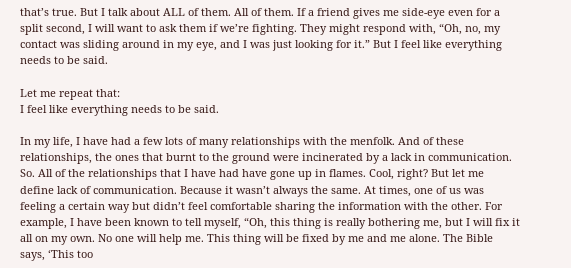that’s true. But I talk about ALL of them. All of them. If a friend gives me side-eye even for a split second, I will want to ask them if we’re fighting. They might respond with, “Oh, no, my contact was sliding around in my eye, and I was just looking for it.” But I feel like everything needs to be said.

Let me repeat that:
I feel like everything needs to be said.

In my life, I have had a few lots of many relationships with the menfolk. And of these relationships, the ones that burnt to the ground were incinerated by a lack in communication. So. All of the relationships that I have had have gone up in flames. Cool, right? But let me define lack of communication. Because it wasn’t always the same. At times, one of us was feeling a certain way but didn’t feel comfortable sharing the information with the other. For example, I have been known to tell myself, “Oh, this thing is really bothering me, but I will fix it all on my own. No one will help me. This thing will be fixed by me and me alone. The Bible says, ‘This too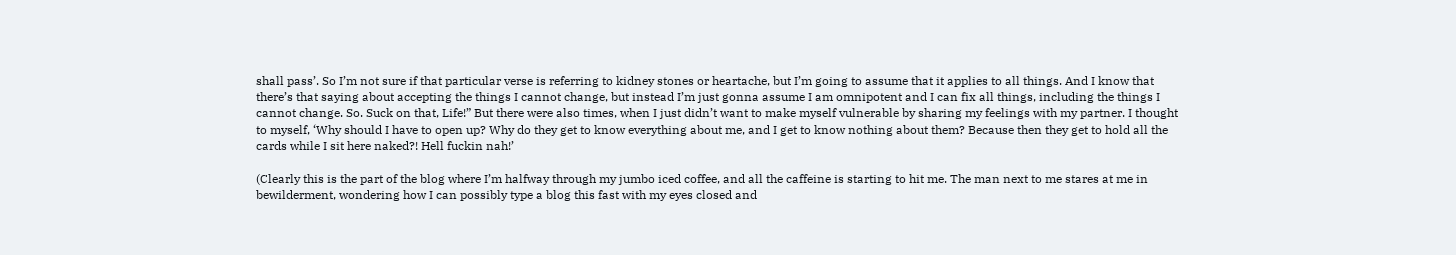shall pass’. So I’m not sure if that particular verse is referring to kidney stones or heartache, but I’m going to assume that it applies to all things. And I know that there’s that saying about accepting the things I cannot change, but instead I’m just gonna assume I am omnipotent and I can fix all things, including the things I cannot change. So. Suck on that, Life!” But there were also times, when I just didn’t want to make myself vulnerable by sharing my feelings with my partner. I thought to myself, ‘Why should I have to open up? Why do they get to know everything about me, and I get to know nothing about them? Because then they get to hold all the cards while I sit here naked?! Hell fuckin nah!’

(Clearly this is the part of the blog where I’m halfway through my jumbo iced coffee, and all the caffeine is starting to hit me. The man next to me stares at me in bewilderment, wondering how I can possibly type a blog this fast with my eyes closed and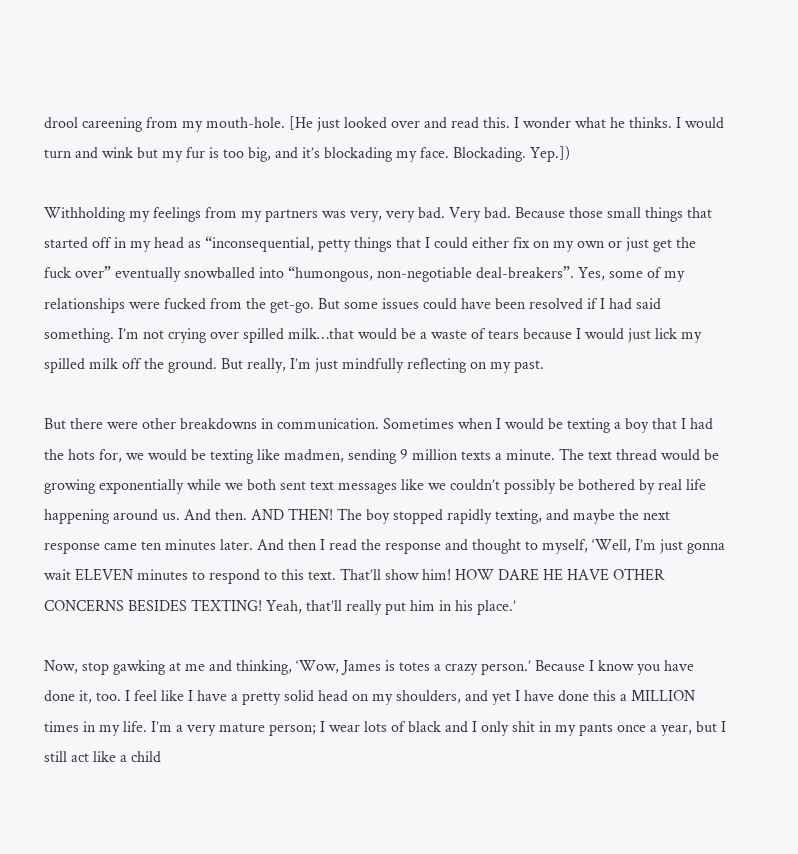drool careening from my mouth-hole. [He just looked over and read this. I wonder what he thinks. I would turn and wink but my fur is too big, and it’s blockading my face. Blockading. Yep.])

Withholding my feelings from my partners was very, very bad. Very bad. Because those small things that started off in my head as “inconsequential, petty things that I could either fix on my own or just get the fuck over” eventually snowballed into “humongous, non-negotiable deal-breakers”. Yes, some of my relationships were fucked from the get-go. But some issues could have been resolved if I had said something. I’m not crying over spilled milk…that would be a waste of tears because I would just lick my spilled milk off the ground. But really, I’m just mindfully reflecting on my past.

But there were other breakdowns in communication. Sometimes when I would be texting a boy that I had the hots for, we would be texting like madmen, sending 9 million texts a minute. The text thread would be growing exponentially while we both sent text messages like we couldn’t possibly be bothered by real life happening around us. And then. AND THEN! The boy stopped rapidly texting, and maybe the next response came ten minutes later. And then I read the response and thought to myself, ‘Well, I’m just gonna wait ELEVEN minutes to respond to this text. That’ll show him! HOW DARE HE HAVE OTHER CONCERNS BESIDES TEXTING! Yeah, that’ll really put him in his place.’

Now, stop gawking at me and thinking, ‘Wow, James is totes a crazy person.’ Because I know you have done it, too. I feel like I have a pretty solid head on my shoulders, and yet I have done this a MILLION times in my life. I’m a very mature person; I wear lots of black and I only shit in my pants once a year, but I still act like a child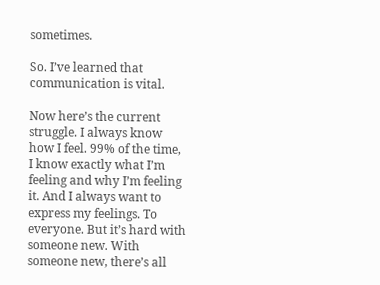sometimes.

So. I’ve learned that communication is vital.

Now here’s the current struggle. I always know how I feel. 99% of the time, I know exactly what I’m feeling and why I’m feeling it. And I always want to express my feelings. To everyone. But it’s hard with someone new. With someone new, there’s all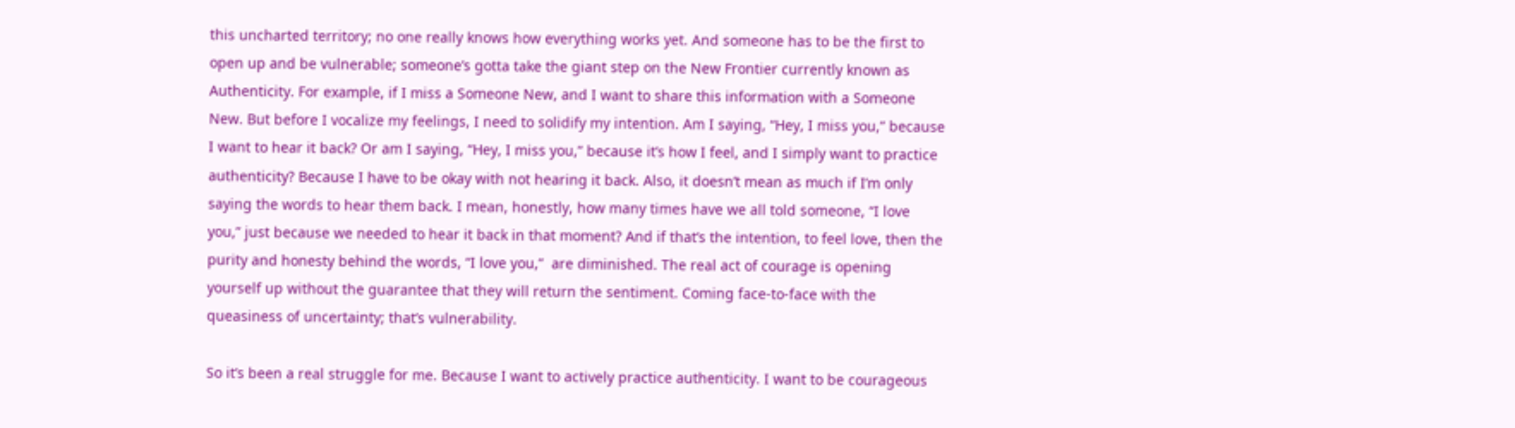this uncharted territory; no one really knows how everything works yet. And someone has to be the first to open up and be vulnerable; someone’s gotta take the giant step on the New Frontier currently known as Authenticity. For example, if I miss a Someone New, and I want to share this information with a Someone New. But before I vocalize my feelings, I need to solidify my intention. Am I saying, “Hey, I miss you,” because I want to hear it back? Or am I saying, “Hey, I miss you,” because it’s how I feel, and I simply want to practice authenticity? Because I have to be okay with not hearing it back. Also, it doesn’t mean as much if I’m only saying the words to hear them back. I mean, honestly, how many times have we all told someone, “I love you,” just because we needed to hear it back in that moment? And if that’s the intention, to feel love, then the purity and honesty behind the words, “I love you,”  are diminished. The real act of courage is opening yourself up without the guarantee that they will return the sentiment. Coming face-to-face with the queasiness of uncertainty; that’s vulnerability.

So it’s been a real struggle for me. Because I want to actively practice authenticity. I want to be courageous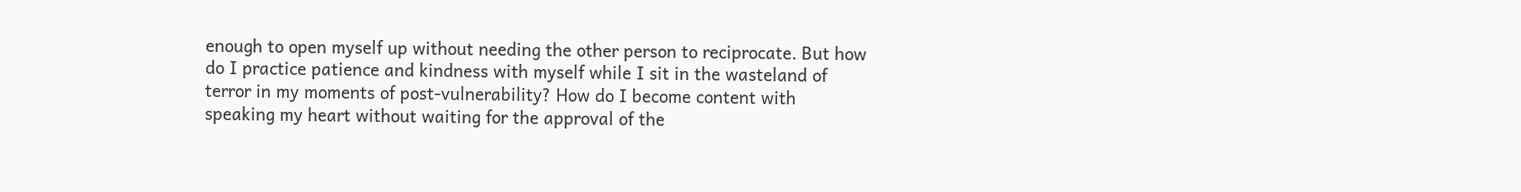enough to open myself up without needing the other person to reciprocate. But how do I practice patience and kindness with myself while I sit in the wasteland of terror in my moments of post-vulnerability? How do I become content with speaking my heart without waiting for the approval of the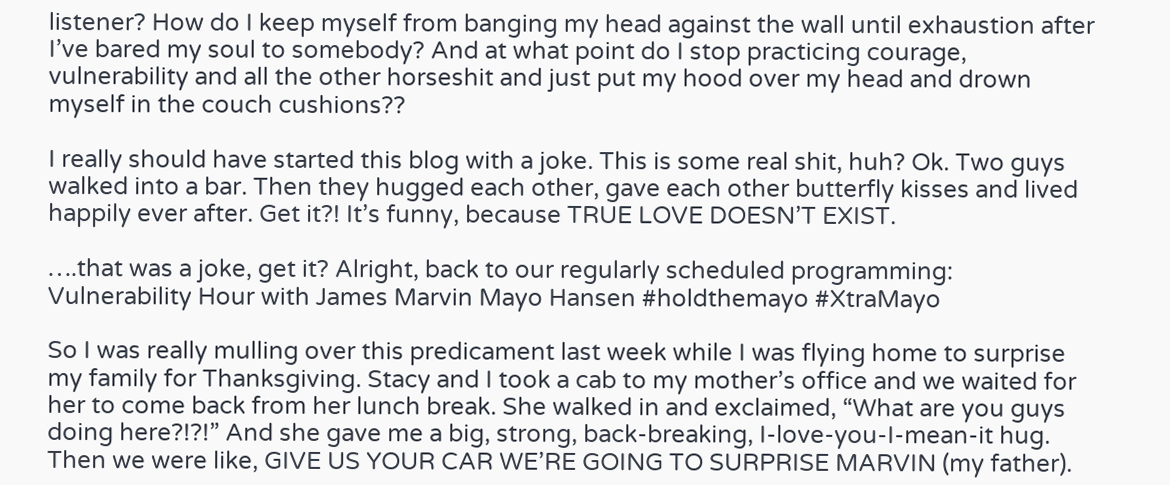listener? How do I keep myself from banging my head against the wall until exhaustion after I’ve bared my soul to somebody? And at what point do I stop practicing courage, vulnerability and all the other horseshit and just put my hood over my head and drown myself in the couch cushions??

I really should have started this blog with a joke. This is some real shit, huh? Ok. Two guys walked into a bar. Then they hugged each other, gave each other butterfly kisses and lived happily ever after. Get it?! It’s funny, because TRUE LOVE DOESN’T EXIST.

….that was a joke, get it? Alright, back to our regularly scheduled programming: Vulnerability Hour with James Marvin Mayo Hansen #holdthemayo #XtraMayo

So I was really mulling over this predicament last week while I was flying home to surprise my family for Thanksgiving. Stacy and I took a cab to my mother’s office and we waited for her to come back from her lunch break. She walked in and exclaimed, “What are you guys doing here?!?!” And she gave me a big, strong, back-breaking, I-love-you-I-mean-it hug. Then we were like, GIVE US YOUR CAR WE’RE GOING TO SURPRISE MARVIN (my father).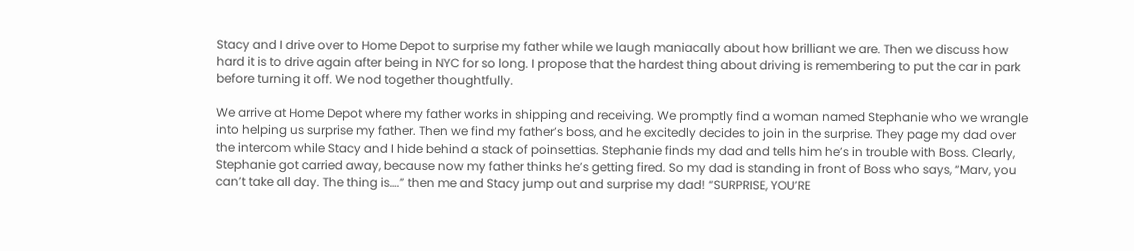Stacy and I drive over to Home Depot to surprise my father while we laugh maniacally about how brilliant we are. Then we discuss how hard it is to drive again after being in NYC for so long. I propose that the hardest thing about driving is remembering to put the car in park before turning it off. We nod together thoughtfully.

We arrive at Home Depot where my father works in shipping and receiving. We promptly find a woman named Stephanie who we wrangle into helping us surprise my father. Then we find my father’s boss, and he excitedly decides to join in the surprise. They page my dad over the intercom while Stacy and I hide behind a stack of poinsettias. Stephanie finds my dad and tells him he’s in trouble with Boss. Clearly, Stephanie got carried away, because now my father thinks he’s getting fired. So my dad is standing in front of Boss who says, “Marv, you can’t take all day. The thing is….” then me and Stacy jump out and surprise my dad! “SURPRISE, YOU’RE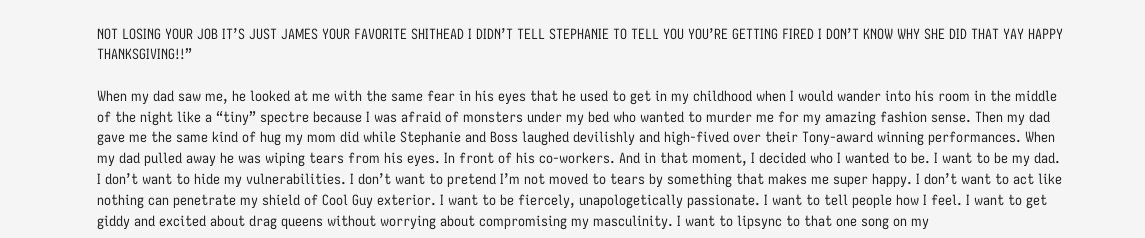NOT LOSING YOUR JOB IT’S JUST JAMES YOUR FAVORITE SHITHEAD I DIDN’T TELL STEPHANIE TO TELL YOU YOU’RE GETTING FIRED I DON’T KNOW WHY SHE DID THAT YAY HAPPY THANKSGIVING!!”

When my dad saw me, he looked at me with the same fear in his eyes that he used to get in my childhood when I would wander into his room in the middle of the night like a “tiny” spectre because I was afraid of monsters under my bed who wanted to murder me for my amazing fashion sense. Then my dad gave me the same kind of hug my mom did while Stephanie and Boss laughed devilishly and high-fived over their Tony-award winning performances. When my dad pulled away he was wiping tears from his eyes. In front of his co-workers. And in that moment, I decided who I wanted to be. I want to be my dad. I don’t want to hide my vulnerabilities. I don’t want to pretend I’m not moved to tears by something that makes me super happy. I don’t want to act like nothing can penetrate my shield of Cool Guy exterior. I want to be fiercely, unapologetically passionate. I want to tell people how I feel. I want to get giddy and excited about drag queens without worrying about compromising my masculinity. I want to lipsync to that one song on my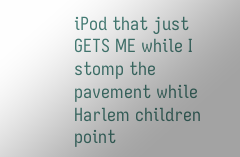iPod that just GETS ME while I stomp the pavement while Harlem children point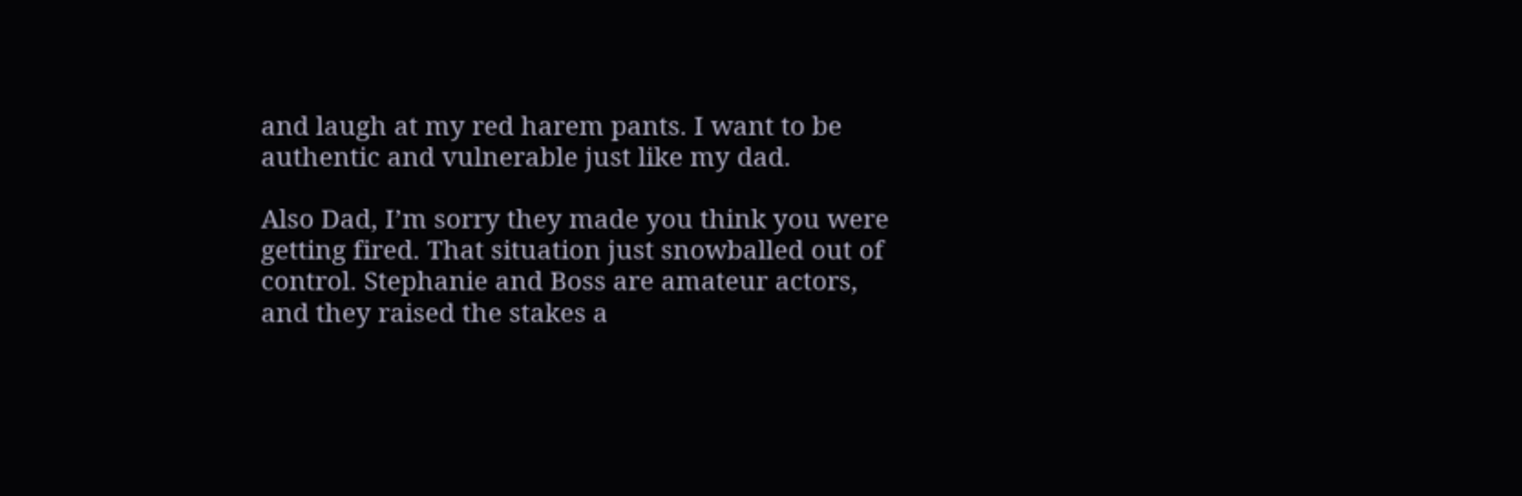and laugh at my red harem pants. I want to be authentic and vulnerable just like my dad.

Also Dad, I’m sorry they made you think you were getting fired. That situation just snowballed out of control. Stephanie and Boss are amateur actors, and they raised the stakes a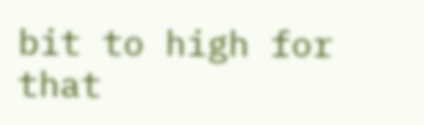bit to high for that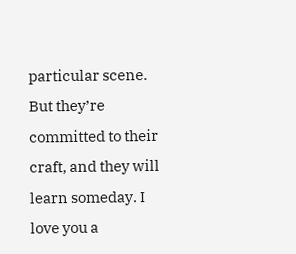particular scene. But they’re committed to their craft, and they will learn someday. I love you a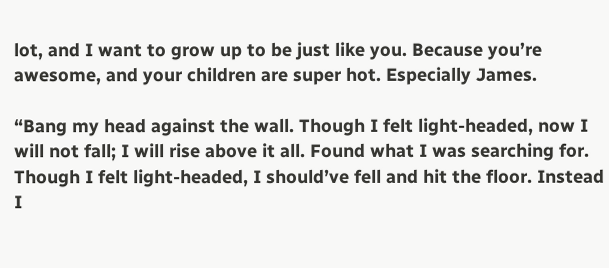lot, and I want to grow up to be just like you. Because you’re awesome, and your children are super hot. Especially James.

“Bang my head against the wall. Though I felt light-headed, now I will not fall; I will rise above it all. Found what I was searching for. Though I felt light-headed, I should’ve fell and hit the floor. Instead I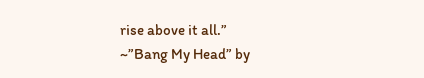rise above it all.”
~”Bang My Head” by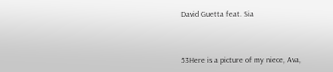David Guetta feat. Sia



53Here is a picture of my niece, Ava,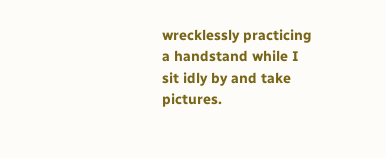wrecklessly practicing a handstand while I sit idly by and take pictures.